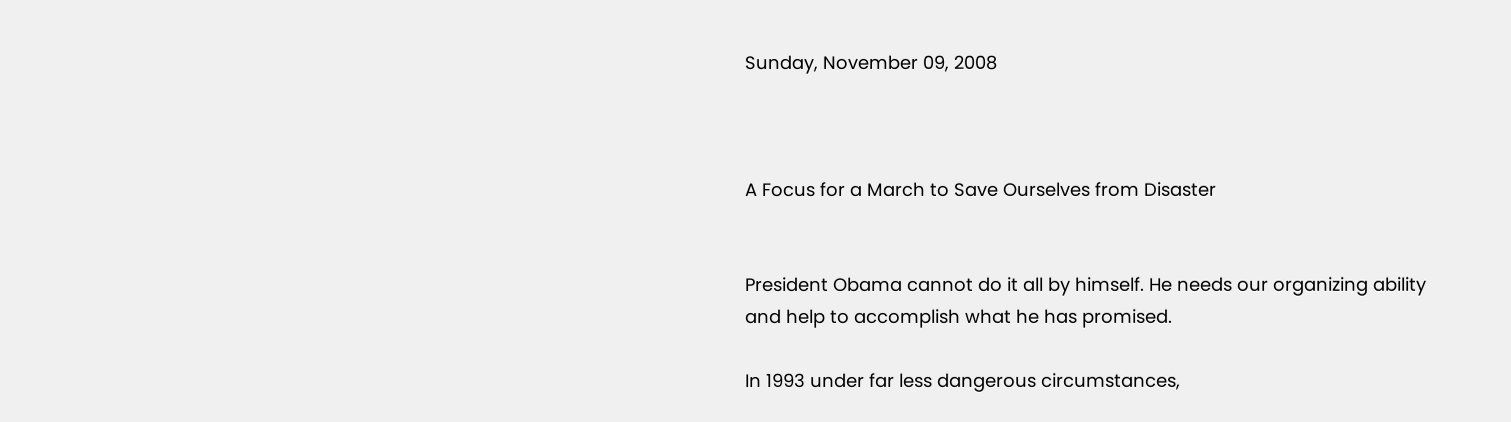Sunday, November 09, 2008



A Focus for a March to Save Ourselves from Disaster


President Obama cannot do it all by himself. He needs our organizing ability and help to accomplish what he has promised.

In 1993 under far less dangerous circumstances,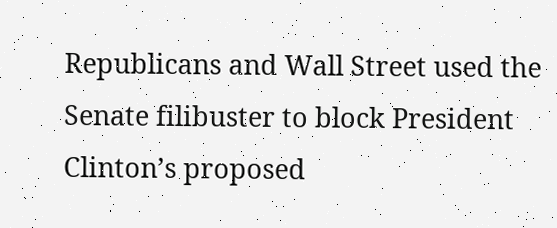Republicans and Wall Street used the Senate filibuster to block President Clinton’s proposed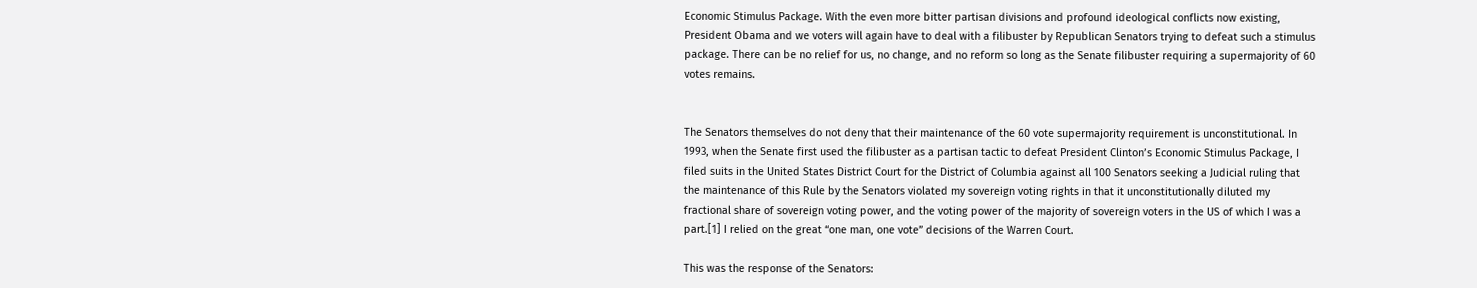Economic Stimulus Package. With the even more bitter partisan divisions and profound ideological conflicts now existing, President Obama and we voters will again have to deal with a filibuster by Republican Senators trying to defeat such a stimulus package. There can be no relief for us, no change, and no reform so long as the Senate filibuster requiring a supermajority of 60 votes remains.


The Senators themselves do not deny that their maintenance of the 60 vote supermajority requirement is unconstitutional. In 1993, when the Senate first used the filibuster as a partisan tactic to defeat President Clinton’s Economic Stimulus Package, I filed suits in the United States District Court for the District of Columbia against all 100 Senators seeking a Judicial ruling that the maintenance of this Rule by the Senators violated my sovereign voting rights in that it unconstitutionally diluted my fractional share of sovereign voting power, and the voting power of the majority of sovereign voters in the US of which I was a part.[1] I relied on the great “one man, one vote” decisions of the Warren Court.

This was the response of the Senators: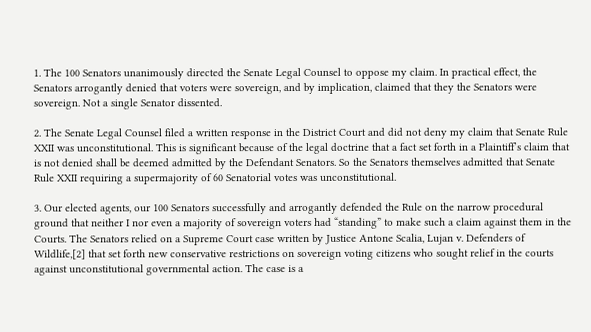1. The 100 Senators unanimously directed the Senate Legal Counsel to oppose my claim. In practical effect, the Senators arrogantly denied that voters were sovereign, and by implication, claimed that they the Senators were sovereign. Not a single Senator dissented.

2. The Senate Legal Counsel filed a written response in the District Court and did not deny my claim that Senate Rule XXII was unconstitutional. This is significant because of the legal doctrine that a fact set forth in a Plaintiff’s claim that is not denied shall be deemed admitted by the Defendant Senators. So the Senators themselves admitted that Senate Rule XXII requiring a supermajority of 60 Senatorial votes was unconstitutional.

3. Our elected agents, our 100 Senators successfully and arrogantly defended the Rule on the narrow procedural ground that neither I nor even a majority of sovereign voters had “standing” to make such a claim against them in the Courts. The Senators relied on a Supreme Court case written by Justice Antone Scalia, Lujan v. Defenders of Wildlife,[2] that set forth new conservative restrictions on sovereign voting citizens who sought relief in the courts against unconstitutional governmental action. The case is a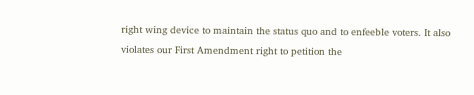right wing device to maintain the status quo and to enfeeble voters. It also violates our First Amendment right to petition the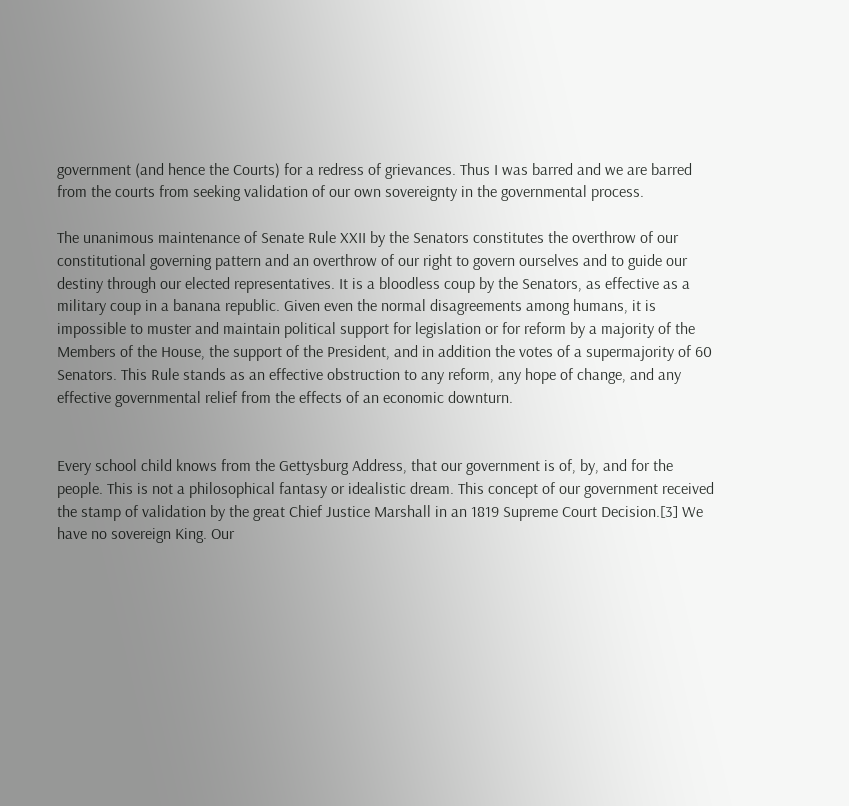government (and hence the Courts) for a redress of grievances. Thus I was barred and we are barred from the courts from seeking validation of our own sovereignty in the governmental process.

The unanimous maintenance of Senate Rule XXII by the Senators constitutes the overthrow of our constitutional governing pattern and an overthrow of our right to govern ourselves and to guide our destiny through our elected representatives. It is a bloodless coup by the Senators, as effective as a military coup in a banana republic. Given even the normal disagreements among humans, it is impossible to muster and maintain political support for legislation or for reform by a majority of the Members of the House, the support of the President, and in addition the votes of a supermajority of 60 Senators. This Rule stands as an effective obstruction to any reform, any hope of change, and any effective governmental relief from the effects of an economic downturn.


Every school child knows from the Gettysburg Address, that our government is of, by, and for the people. This is not a philosophical fantasy or idealistic dream. This concept of our government received the stamp of validation by the great Chief Justice Marshall in an 1819 Supreme Court Decision.[3] We have no sovereign King. Our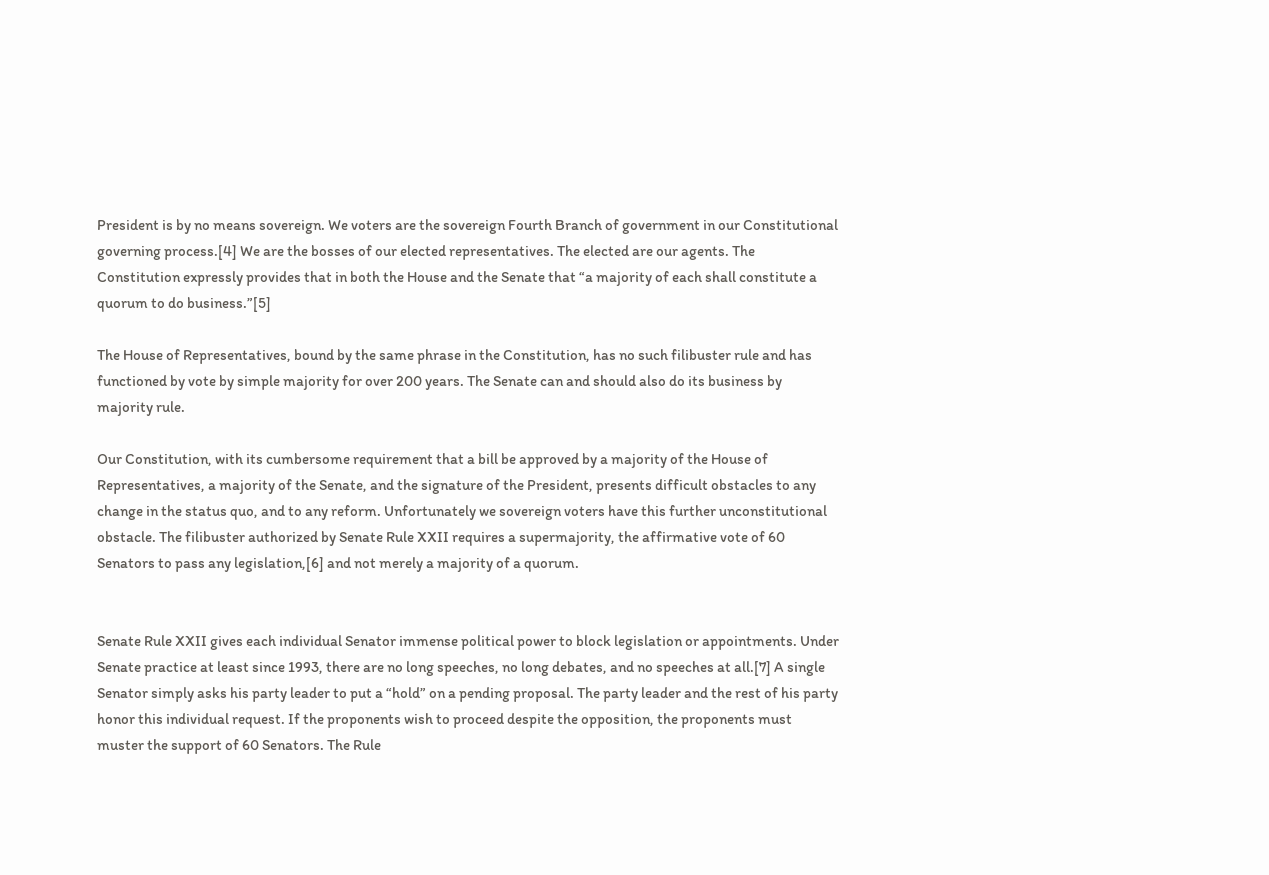President is by no means sovereign. We voters are the sovereign Fourth Branch of government in our Constitutional governing process.[4] We are the bosses of our elected representatives. The elected are our agents. The Constitution expressly provides that in both the House and the Senate that “a majority of each shall constitute a quorum to do business.”[5]

The House of Representatives, bound by the same phrase in the Constitution, has no such filibuster rule and has functioned by vote by simple majority for over 200 years. The Senate can and should also do its business by majority rule.

Our Constitution, with its cumbersome requirement that a bill be approved by a majority of the House of Representatives, a majority of the Senate, and the signature of the President, presents difficult obstacles to any change in the status quo, and to any reform. Unfortunately we sovereign voters have this further unconstitutional obstacle. The filibuster authorized by Senate Rule XXII requires a supermajority, the affirmative vote of 60 Senators to pass any legislation,[6] and not merely a majority of a quorum.


Senate Rule XXII gives each individual Senator immense political power to block legislation or appointments. Under Senate practice at least since 1993, there are no long speeches, no long debates, and no speeches at all.[7] A single Senator simply asks his party leader to put a “hold” on a pending proposal. The party leader and the rest of his party honor this individual request. If the proponents wish to proceed despite the opposition, the proponents must muster the support of 60 Senators. The Rule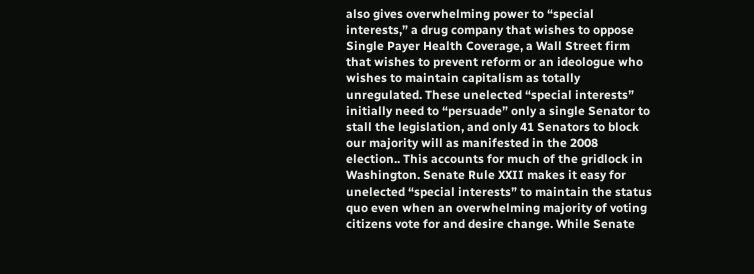also gives overwhelming power to “special interests,” a drug company that wishes to oppose Single Payer Health Coverage, a Wall Street firm that wishes to prevent reform or an ideologue who wishes to maintain capitalism as totally unregulated. These unelected “special interests” initially need to “persuade” only a single Senator to stall the legislation, and only 41 Senators to block our majority will as manifested in the 2008 election.. This accounts for much of the gridlock in Washington. Senate Rule XXII makes it easy for unelected “special interests” to maintain the status quo even when an overwhelming majority of voting citizens vote for and desire change. While Senate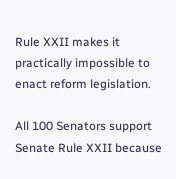Rule XXII makes it practically impossible to enact reform legislation.

All 100 Senators support Senate Rule XXII because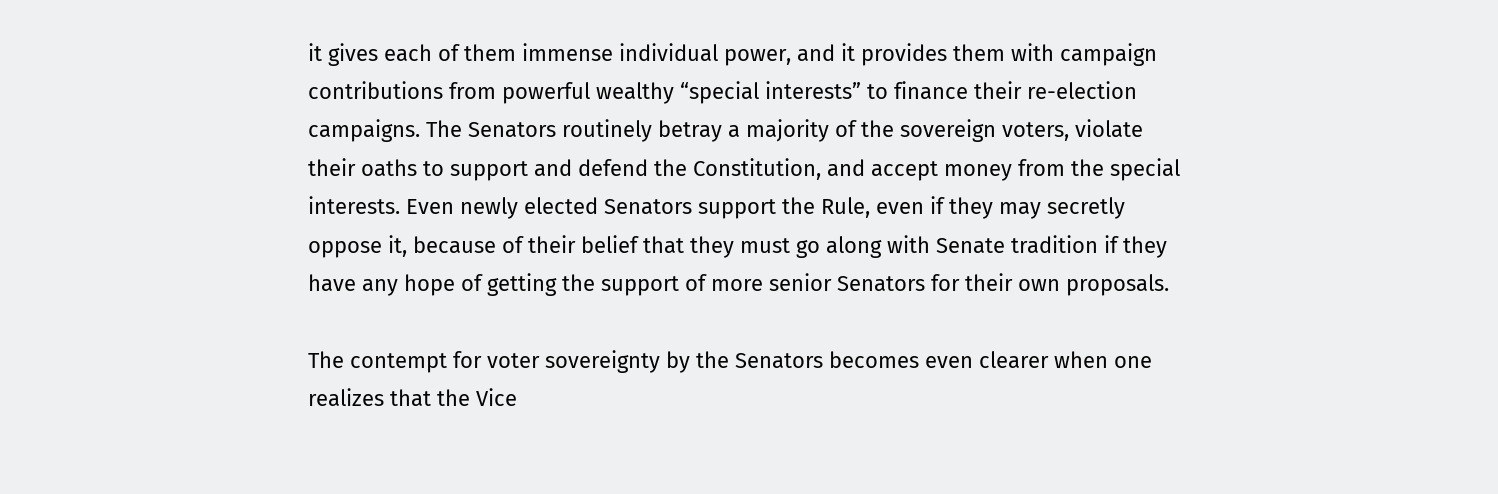it gives each of them immense individual power, and it provides them with campaign contributions from powerful wealthy “special interests” to finance their re-election campaigns. The Senators routinely betray a majority of the sovereign voters, violate their oaths to support and defend the Constitution, and accept money from the special interests. Even newly elected Senators support the Rule, even if they may secretly oppose it, because of their belief that they must go along with Senate tradition if they have any hope of getting the support of more senior Senators for their own proposals.

The contempt for voter sovereignty by the Senators becomes even clearer when one realizes that the Vice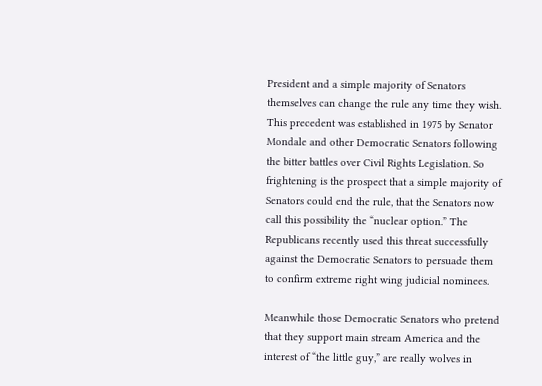President and a simple majority of Senators themselves can change the rule any time they wish. This precedent was established in 1975 by Senator Mondale and other Democratic Senators following the bitter battles over Civil Rights Legislation. So frightening is the prospect that a simple majority of Senators could end the rule, that the Senators now call this possibility the “nuclear option.” The Republicans recently used this threat successfully against the Democratic Senators to persuade them to confirm extreme right wing judicial nominees.

Meanwhile those Democratic Senators who pretend that they support main stream America and the interest of “the little guy,” are really wolves in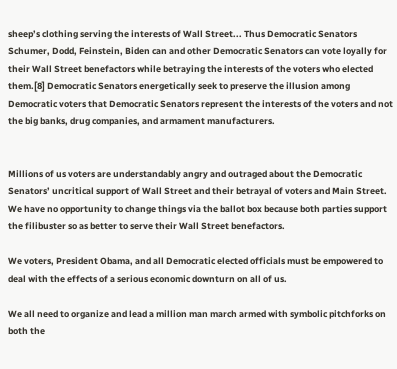sheep’s clothing serving the interests of Wall Street... Thus Democratic Senators Schumer, Dodd, Feinstein, Biden can and other Democratic Senators can vote loyally for their Wall Street benefactors while betraying the interests of the voters who elected them.[8] Democratic Senators energetically seek to preserve the illusion among Democratic voters that Democratic Senators represent the interests of the voters and not the big banks, drug companies, and armament manufacturers.


Millions of us voters are understandably angry and outraged about the Democratic Senators’ uncritical support of Wall Street and their betrayal of voters and Main Street. We have no opportunity to change things via the ballot box because both parties support the filibuster so as better to serve their Wall Street benefactors.

We voters, President Obama, and all Democratic elected officials must be empowered to deal with the effects of a serious economic downturn on all of us.

We all need to organize and lead a million man march armed with symbolic pitchforks on both the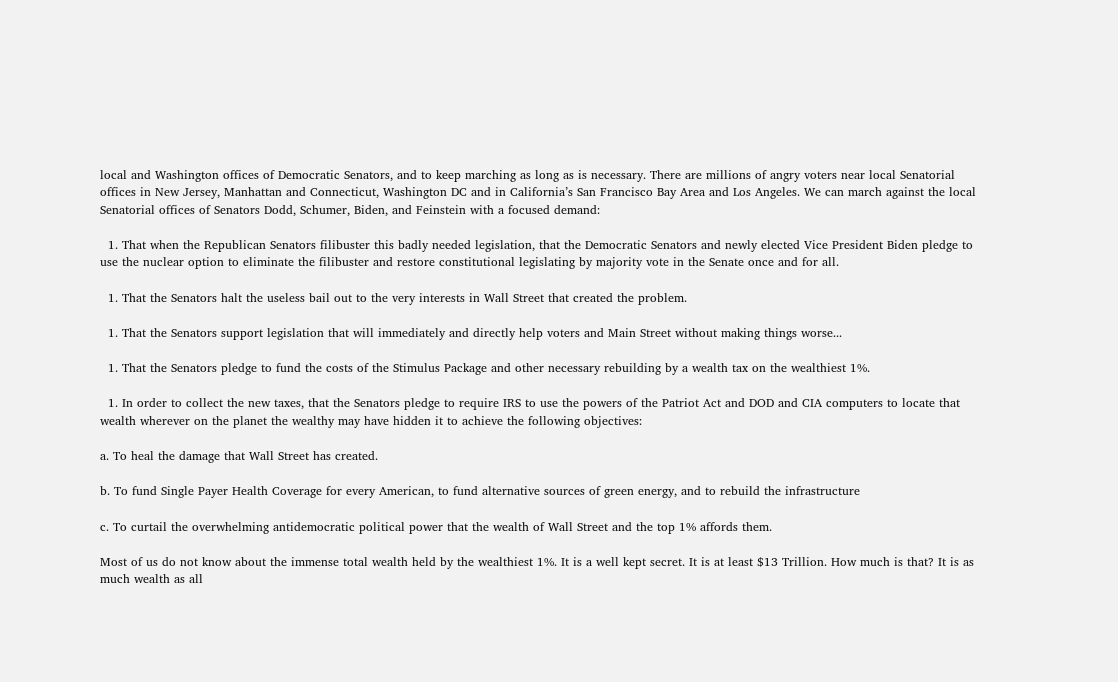local and Washington offices of Democratic Senators, and to keep marching as long as is necessary. There are millions of angry voters near local Senatorial offices in New Jersey, Manhattan and Connecticut, Washington DC and in California’s San Francisco Bay Area and Los Angeles. We can march against the local Senatorial offices of Senators Dodd, Schumer, Biden, and Feinstein with a focused demand:

  1. That when the Republican Senators filibuster this badly needed legislation, that the Democratic Senators and newly elected Vice President Biden pledge to use the nuclear option to eliminate the filibuster and restore constitutional legislating by majority vote in the Senate once and for all.

  1. That the Senators halt the useless bail out to the very interests in Wall Street that created the problem.

  1. That the Senators support legislation that will immediately and directly help voters and Main Street without making things worse...

  1. That the Senators pledge to fund the costs of the Stimulus Package and other necessary rebuilding by a wealth tax on the wealthiest 1%.

  1. In order to collect the new taxes, that the Senators pledge to require IRS to use the powers of the Patriot Act and DOD and CIA computers to locate that wealth wherever on the planet the wealthy may have hidden it to achieve the following objectives:

a. To heal the damage that Wall Street has created.

b. To fund Single Payer Health Coverage for every American, to fund alternative sources of green energy, and to rebuild the infrastructure

c. To curtail the overwhelming antidemocratic political power that the wealth of Wall Street and the top 1% affords them.

Most of us do not know about the immense total wealth held by the wealthiest 1%. It is a well kept secret. It is at least $13 Trillion. How much is that? It is as much wealth as all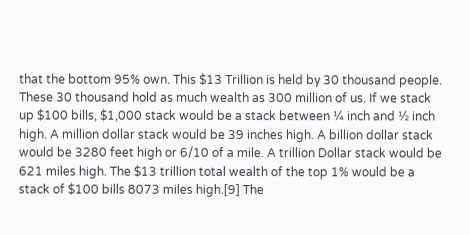that the bottom 95% own. This $13 Trillion is held by 30 thousand people. These 30 thousand hold as much wealth as 300 million of us. If we stack up $100 bills, $1,000 stack would be a stack between ¼ inch and ½ inch high. A million dollar stack would be 39 inches high. A billion dollar stack would be 3280 feet high or 6/10 of a mile. A trillion Dollar stack would be 621 miles high. The $13 trillion total wealth of the top 1% would be a stack of $100 bills 8073 miles high.[9] The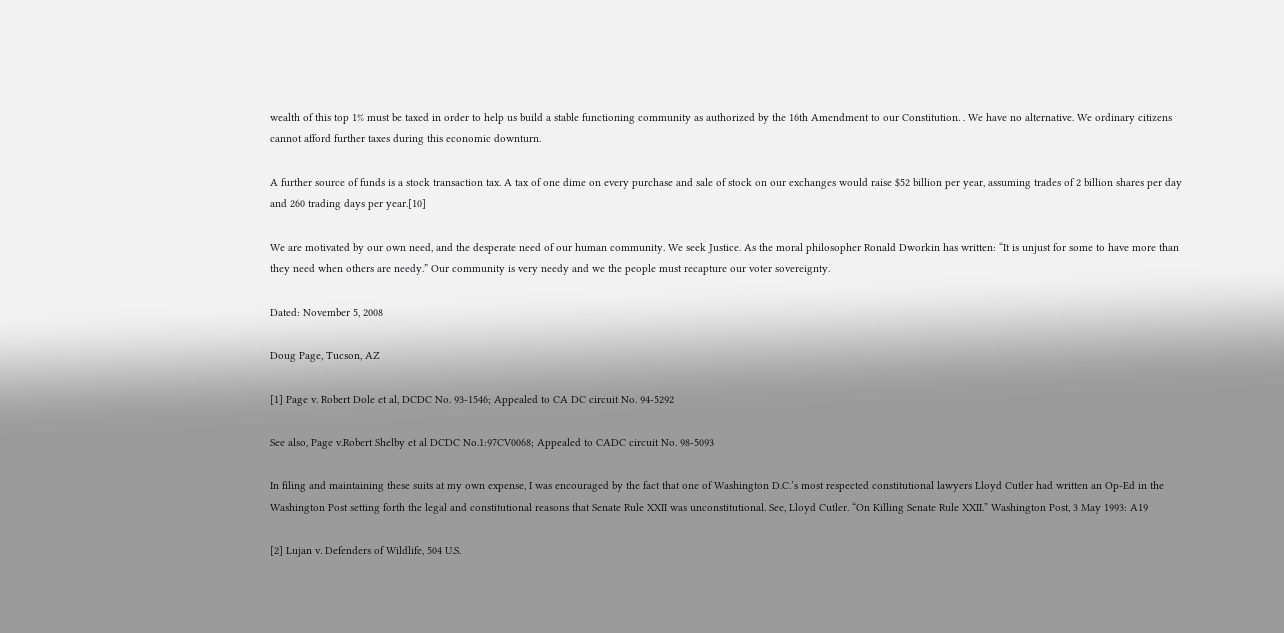wealth of this top 1% must be taxed in order to help us build a stable functioning community as authorized by the 16th Amendment to our Constitution. . We have no alternative. We ordinary citizens cannot afford further taxes during this economic downturn.

A further source of funds is a stock transaction tax. A tax of one dime on every purchase and sale of stock on our exchanges would raise $52 billion per year, assuming trades of 2 billion shares per day and 260 trading days per year.[10]

We are motivated by our own need, and the desperate need of our human community. We seek Justice. As the moral philosopher Ronald Dworkin has written: “It is unjust for some to have more than they need when others are needy.” Our community is very needy and we the people must recapture our voter sovereignty.

Dated: November 5, 2008

Doug Page, Tucson, AZ

[1] Page v. Robert Dole et al, DCDC No. 93-1546; Appealed to CA DC circuit No. 94-5292

See also, Page v.Robert Shelby et al DCDC No.1:97CV0068; Appealed to CADC circuit No. 98-5093

In filing and maintaining these suits at my own expense, I was encouraged by the fact that one of Washington D.C.’s most respected constitutional lawyers Lloyd Cutler had written an Op-Ed in the Washington Post setting forth the legal and constitutional reasons that Senate Rule XXII was unconstitutional. See, Lloyd Cutler. “On Killing Senate Rule XXII.” Washington Post, 3 May 1993: A19

[2] Lujan v. Defenders of Wildlife, 504 U.S.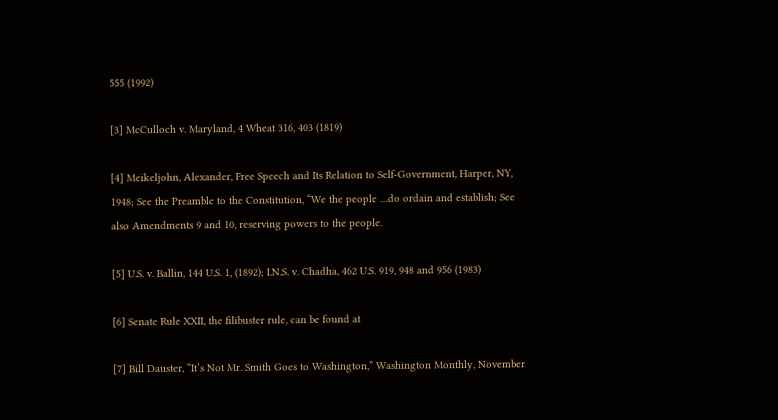555 (1992)

[3] McCulloch v. Maryland, 4 Wheat 316, 403 (1819)

[4] Meikeljohn, Alexander, Free Speech and Its Relation to Self-Government, Harper, NY, 1948; See the Preamble to the Constitution, “We the people …do ordain and establish; See also Amendments 9 and 10, reserving powers to the people.

[5] U.S. v. Ballin, 144 U.S. 1, (1892); I.N.S. v. Chadha, 462 U.S. 919, 948 and 956 (1983)

[6] Senate Rule XXII, the filibuster rule, can be found at

[7] Bill Dauster, “It’s Not Mr. Smith Goes to Washington,” Washington Monthly, November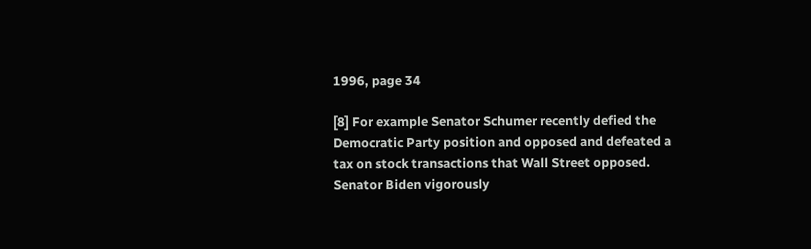1996, page 34

[8] For example Senator Schumer recently defied the Democratic Party position and opposed and defeated a tax on stock transactions that Wall Street opposed. Senator Biden vigorously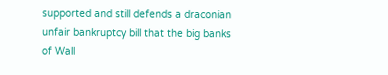supported and still defends a draconian unfair bankruptcy bill that the big banks of Wall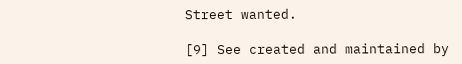Street wanted.

[9] See created and maintained by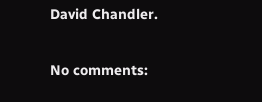David Chandler.

No comments: